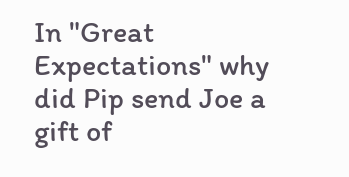In "Great Expectations" why did Pip send Joe a gift of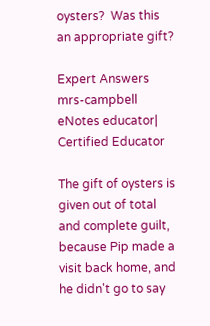oysters?  Was this an appropriate gift?

Expert Answers
mrs-campbell eNotes educator| Certified Educator

The gift of oysters is given out of total and complete guilt, because Pip made a visit back home, and he didn't go to say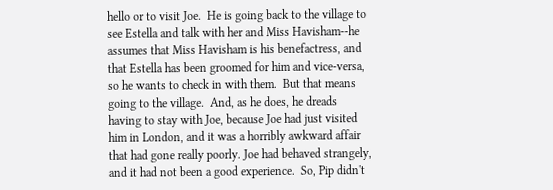hello or to visit Joe.  He is going back to the village to see Estella and talk with her and Miss Havisham--he assumes that Miss Havisham is his benefactress, and that Estella has been groomed for him and vice-versa, so he wants to check in with them.  But that means going to the village.  And, as he does, he dreads having to stay with Joe, because Joe had just visited him in London, and it was a horribly awkward affair that had gone really poorly. Joe had behaved strangely, and it had not been a good experience.  So, Pip didn't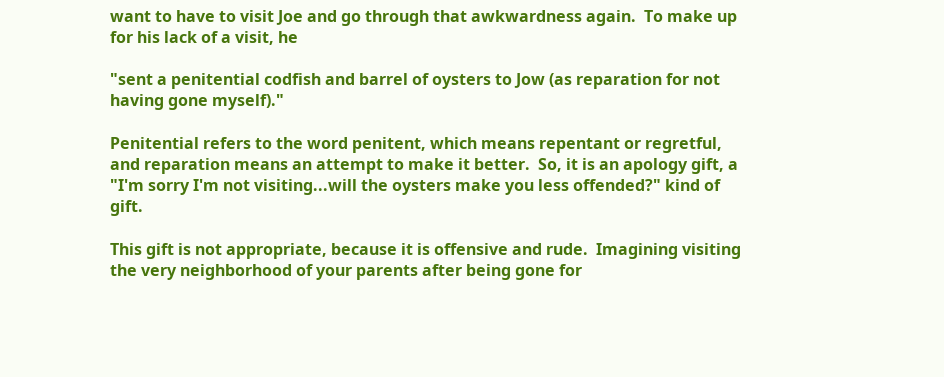want to have to visit Joe and go through that awkwardness again.  To make up for his lack of a visit, he

"sent a penitential codfish and barrel of oysters to Jow (as reparation for not having gone myself)."

Penitential refers to the word penitent, which means repentant or regretful, and reparation means an attempt to make it better.  So, it is an apology gift, a "I'm sorry I'm not visiting...will the oysters make you less offended?" kind of gift.

This gift is not appropriate, because it is offensive and rude.  Imagining visiting the very neighborhood of your parents after being gone for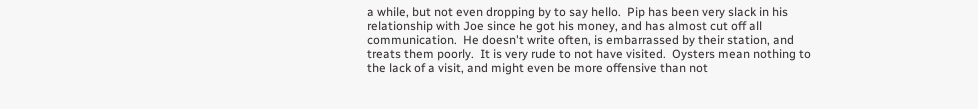a while, but not even dropping by to say hello.  Pip has been very slack in his relationship with Joe since he got his money, and has almost cut off all communication.  He doesn't write often, is embarrassed by their station, and treats them poorly.  It is very rude to not have visited.  Oysters mean nothing to the lack of a visit, and might even be more offensive than not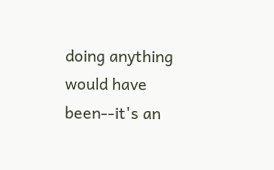doing anything would have been--it's an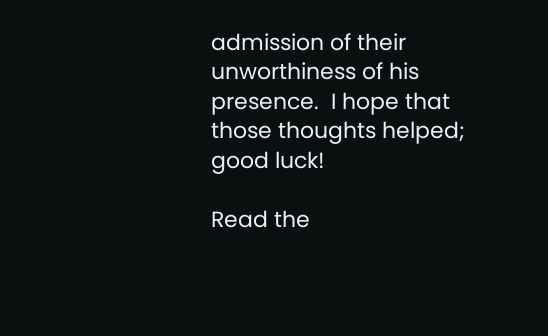admission of their unworthiness of his presence.  I hope that those thoughts helped; good luck!

Read the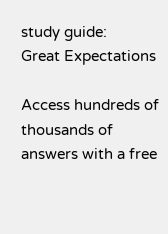study guide:
Great Expectations

Access hundreds of thousands of answers with a free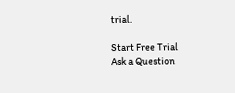trial.

Start Free Trial
Ask a Question